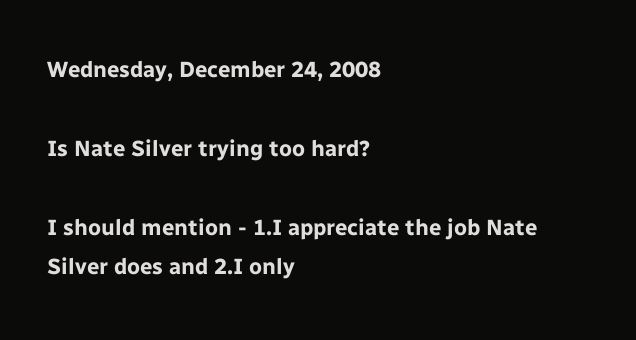Wednesday, December 24, 2008

Is Nate Silver trying too hard?

I should mention - 1.I appreciate the job Nate Silver does and 2.I only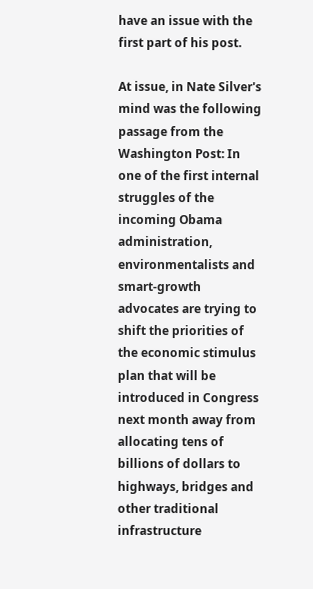have an issue with the first part of his post.

At issue, in Nate Silver's mind was the following passage from the Washington Post: In one of the first internal struggles of the incoming Obama administration, environmentalists and smart-growth advocates are trying to shift the priorities of the economic stimulus plan that will be introduced in Congress next month away from allocating tens of billions of dollars to highways, bridges and other traditional infrastructure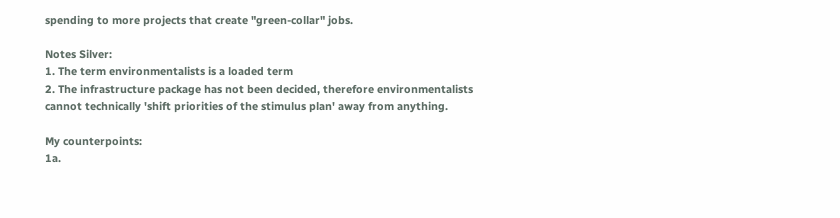spending to more projects that create "green-collar" jobs.

Notes Silver:
1. The term environmentalists is a loaded term
2. The infrastructure package has not been decided, therefore environmentalists cannot technically 'shift priorities of the stimulus plan' away from anything.

My counterpoints:
1a.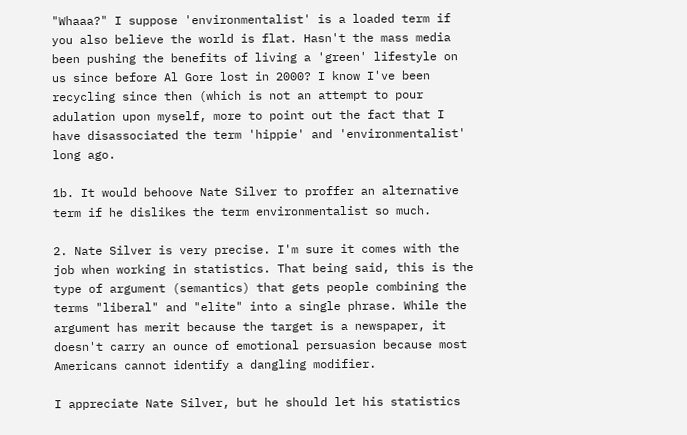"Whaaa?" I suppose 'environmentalist' is a loaded term if you also believe the world is flat. Hasn't the mass media been pushing the benefits of living a 'green' lifestyle on us since before Al Gore lost in 2000? I know I've been recycling since then (which is not an attempt to pour adulation upon myself, more to point out the fact that I have disassociated the term 'hippie' and 'environmentalist' long ago.

1b. It would behoove Nate Silver to proffer an alternative term if he dislikes the term environmentalist so much.

2. Nate Silver is very precise. I'm sure it comes with the job when working in statistics. That being said, this is the type of argument (semantics) that gets people combining the terms "liberal" and "elite" into a single phrase. While the argument has merit because the target is a newspaper, it doesn't carry an ounce of emotional persuasion because most Americans cannot identify a dangling modifier.

I appreciate Nate Silver, but he should let his statistics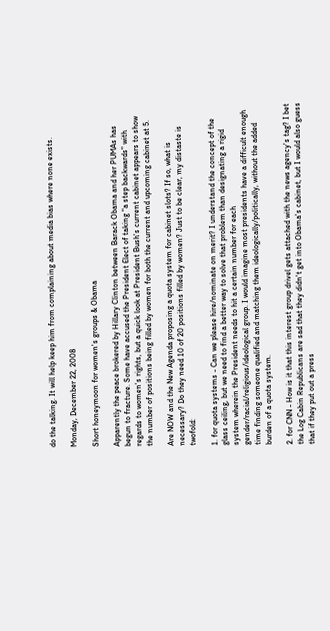do the talking. It will help keep him from complaining about media bias where none exists.

Monday, December 22, 2008

Short honeymoon for women's groups & Obama

Apparently the peace brokered by Hillary Clinton between Barack Obama and her PUMAs has begun to fracture. Some have accused the President Elect of taking "a step backwards" with regards to women's rights, but a quick look at President Bush's current cabinet appears to show the number of positions being filled by women for both the current and upcoming cabinet at 5.

Are NOW and the New Agenda proposing a quota system for cabinet slots? If so, what is necessary? Do they need 10 of 20 positions filled by women? Just to be clear, my distaste is twofold:

1. for quota systems - Can we please hire/nominate on merit? I understand the concept of the glass ceiling, but we need to find a better way to solve that problem than designating a rigid system wherein the President needs to hit a certain number for each gender/racial/religious/ideological group. I would imagine most presidents have a difficult enough time finding someone qualified and matching them ideologically/politically, without the added burden of a quota system.

2. for CNN - How is it that this interest group drivel gets attached with the news agency's tag? I bet the Log Cabin Republicans are sad that they didn't get into Obama's cabinet, but I would also guess that if they put out a press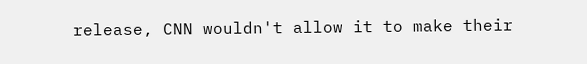release, CNN wouldn't allow it to make their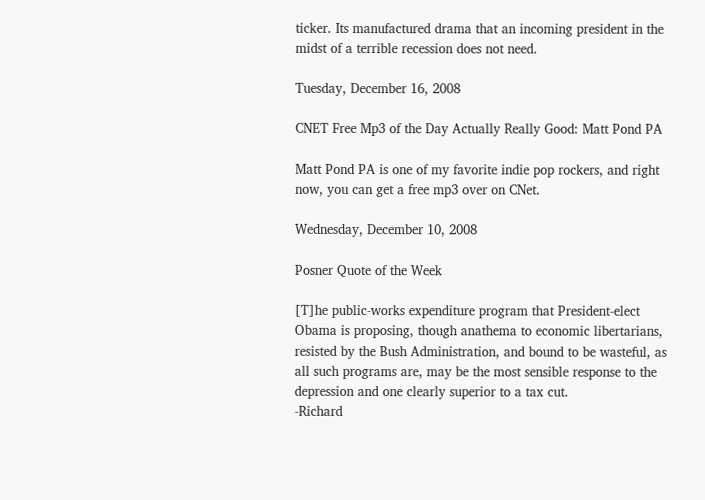ticker. Its manufactured drama that an incoming president in the midst of a terrible recession does not need.

Tuesday, December 16, 2008

CNET Free Mp3 of the Day Actually Really Good: Matt Pond PA

Matt Pond PA is one of my favorite indie pop rockers, and right now, you can get a free mp3 over on CNet.

Wednesday, December 10, 2008

Posner Quote of the Week

[T]he public-works expenditure program that President-elect Obama is proposing, though anathema to economic libertarians, resisted by the Bush Administration, and bound to be wasteful, as all such programs are, may be the most sensible response to the depression and one clearly superior to a tax cut.
-Richard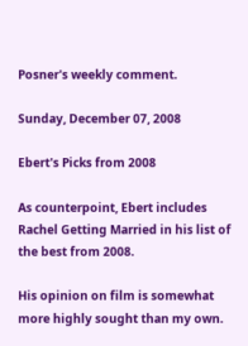Posner's weekly comment.

Sunday, December 07, 2008

Ebert's Picks from 2008

As counterpoint, Ebert includes Rachel Getting Married in his list of the best from 2008.

His opinion on film is somewhat more highly sought than my own.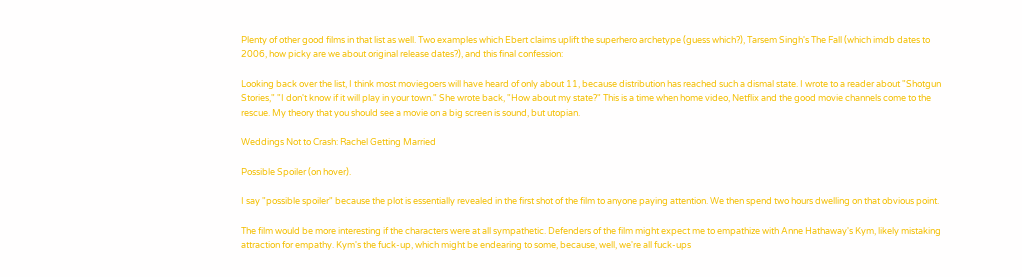Plenty of other good films in that list as well. Two examples which Ebert claims uplift the superhero archetype (guess which?), Tarsem Singh's The Fall (which imdb dates to 2006, how picky are we about original release dates?), and this final confession:

Looking back over the list, I think most moviegoers will have heard of only about 11, because distribution has reached such a dismal state. I wrote to a reader about "Shotgun Stories," "I don't know if it will play in your town." She wrote back, "How about my state?" This is a time when home video, Netflix and the good movie channels come to the rescue. My theory that you should see a movie on a big screen is sound, but utopian.

Weddings Not to Crash: Rachel Getting Married

Possible Spoiler (on hover).

I say "possible spoiler" because the plot is essentially revealed in the first shot of the film to anyone paying attention. We then spend two hours dwelling on that obvious point.

The film would be more interesting if the characters were at all sympathetic. Defenders of the film might expect me to empathize with Anne Hathaway's Kym, likely mistaking attraction for empathy. Kym's the fuck-up, which might be endearing to some, because, well, we're all fuck-ups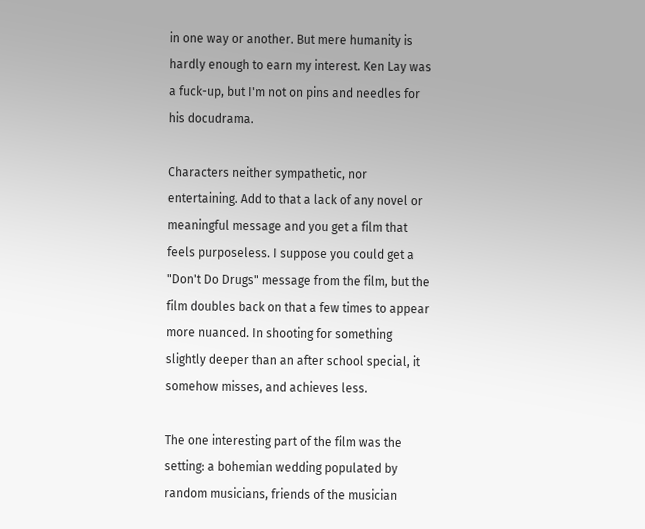in one way or another. But mere humanity is hardly enough to earn my interest. Ken Lay was a fuck-up, but I'm not on pins and needles for his docudrama.

Characters neither sympathetic, nor entertaining. Add to that a lack of any novel or meaningful message and you get a film that feels purposeless. I suppose you could get a "Don't Do Drugs" message from the film, but the film doubles back on that a few times to appear more nuanced. In shooting for something slightly deeper than an after school special, it somehow misses, and achieves less.

The one interesting part of the film was the setting: a bohemian wedding populated by random musicians, friends of the musician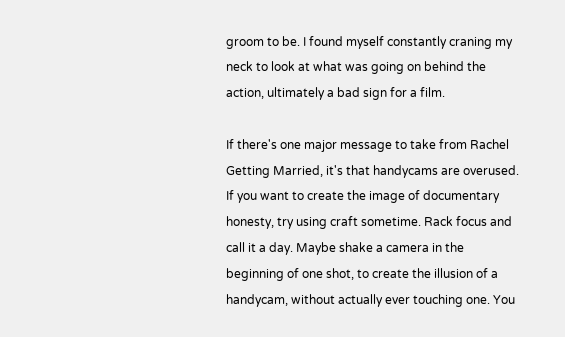groom to be. I found myself constantly craning my neck to look at what was going on behind the action, ultimately a bad sign for a film.

If there's one major message to take from Rachel Getting Married, it's that handycams are overused. If you want to create the image of documentary honesty, try using craft sometime. Rack focus and call it a day. Maybe shake a camera in the beginning of one shot, to create the illusion of a handycam, without actually ever touching one. You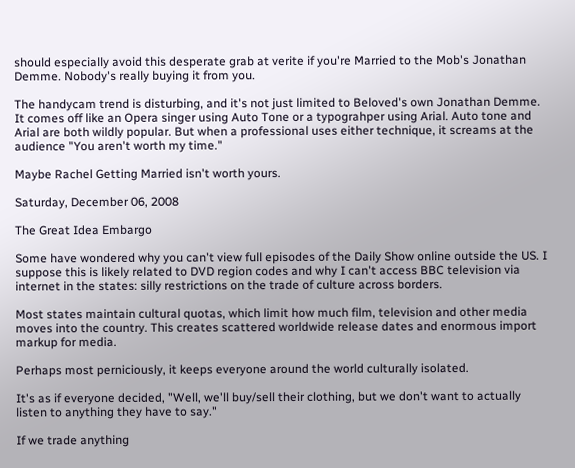should especially avoid this desperate grab at verite if you're Married to the Mob's Jonathan Demme. Nobody's really buying it from you.

The handycam trend is disturbing, and it's not just limited to Beloved's own Jonathan Demme. It comes off like an Opera singer using Auto Tone or a typograhper using Arial. Auto tone and Arial are both wildly popular. But when a professional uses either technique, it screams at the audience "You aren't worth my time."

Maybe Rachel Getting Married isn't worth yours.

Saturday, December 06, 2008

The Great Idea Embargo

Some have wondered why you can't view full episodes of the Daily Show online outside the US. I suppose this is likely related to DVD region codes and why I can't access BBC television via internet in the states: silly restrictions on the trade of culture across borders.

Most states maintain cultural quotas, which limit how much film, television and other media moves into the country. This creates scattered worldwide release dates and enormous import markup for media.

Perhaps most perniciously, it keeps everyone around the world culturally isolated.

It's as if everyone decided, "Well, we'll buy/sell their clothing, but we don't want to actually listen to anything they have to say."

If we trade anything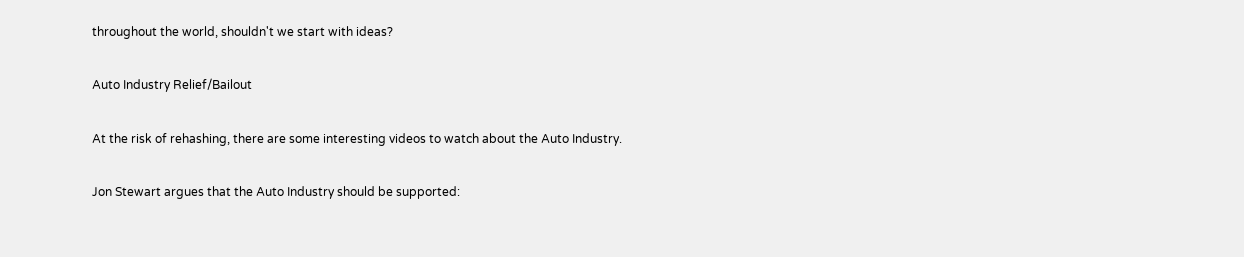throughout the world, shouldn't we start with ideas?

Auto Industry Relief/Bailout

At the risk of rehashing, there are some interesting videos to watch about the Auto Industry.

Jon Stewart argues that the Auto Industry should be supported: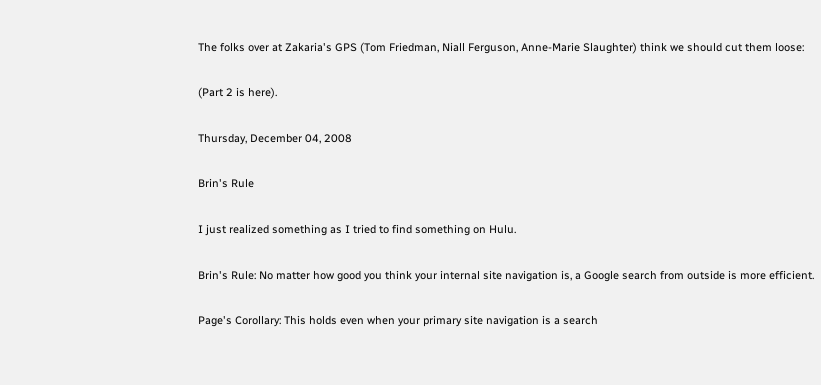The folks over at Zakaria's GPS (Tom Friedman, Niall Ferguson, Anne-Marie Slaughter) think we should cut them loose:

(Part 2 is here).

Thursday, December 04, 2008

Brin's Rule

I just realized something as I tried to find something on Hulu.

Brin's Rule: No matter how good you think your internal site navigation is, a Google search from outside is more efficient.

Page's Corollary: This holds even when your primary site navigation is a search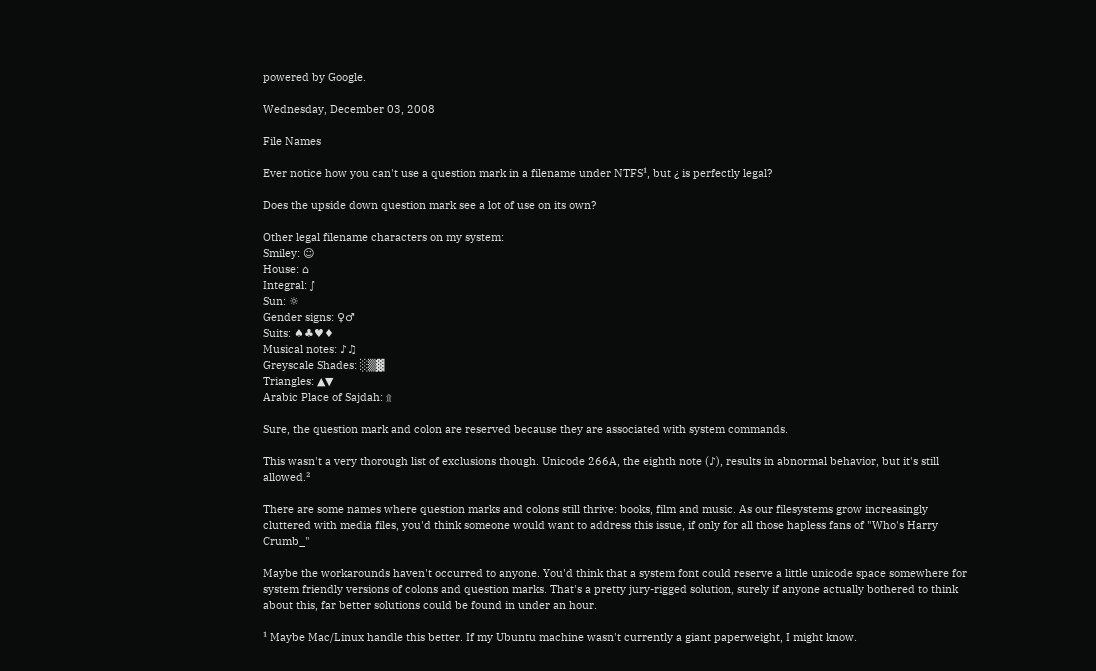powered by Google.

Wednesday, December 03, 2008

File Names

Ever notice how you can't use a question mark in a filename under NTFS¹, but ¿ is perfectly legal?

Does the upside down question mark see a lot of use on its own?

Other legal filename characters on my system:
Smiley: ☺
House: ⌂
Integral: ∫
Sun: ☼
Gender signs: ♀♂
Suits: ♠♣♥♦
Musical notes: ♪♫
Greyscale Shades: ░▒▓
Triangles: ▲▼
Arabic Place of Sajdah: ۩

Sure, the question mark and colon are reserved because they are associated with system commands.

This wasn't a very thorough list of exclusions though. Unicode 266A, the eighth note (♪), results in abnormal behavior, but it's still allowed.²

There are some names where question marks and colons still thrive: books, film and music. As our filesystems grow increasingly cluttered with media files, you'd think someone would want to address this issue, if only for all those hapless fans of "Who's Harry Crumb_"

Maybe the workarounds haven't occurred to anyone. You'd think that a system font could reserve a little unicode space somewhere for system friendly versions of colons and question marks. That's a pretty jury-rigged solution, surely if anyone actually bothered to think about this, far better solutions could be found in under an hour.

¹ Maybe Mac/Linux handle this better. If my Ubuntu machine wasn't currently a giant paperweight, I might know.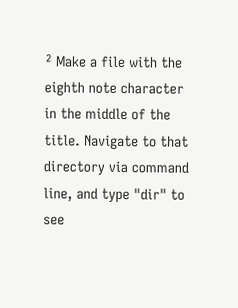² Make a file with the eighth note character in the middle of the title. Navigate to that directory via command line, and type "dir" to see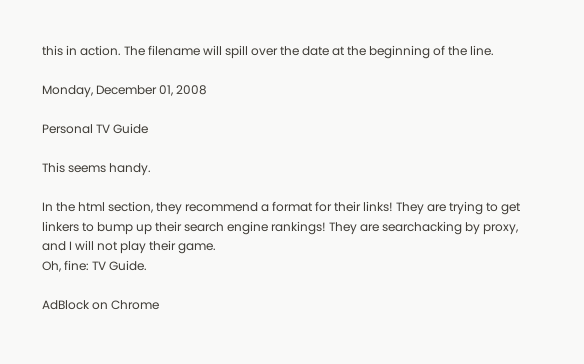this in action. The filename will spill over the date at the beginning of the line.

Monday, December 01, 2008

Personal TV Guide

This seems handy.

In the html section, they recommend a format for their links! They are trying to get linkers to bump up their search engine rankings! They are searchacking by proxy, and I will not play their game.
Oh, fine: TV Guide.

AdBlock on Chrome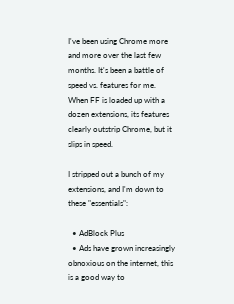I've been using Chrome more and more over the last few months. It's been a battle of speed vs. features for me. When FF is loaded up with a dozen extensions, its features clearly outstrip Chrome, but it slips in speed.

I stripped out a bunch of my extensions, and I'm down to these "essentials":

  • AdBlock Plus
  • Ads have grown increasingly obnoxious on the internet, this is a good way to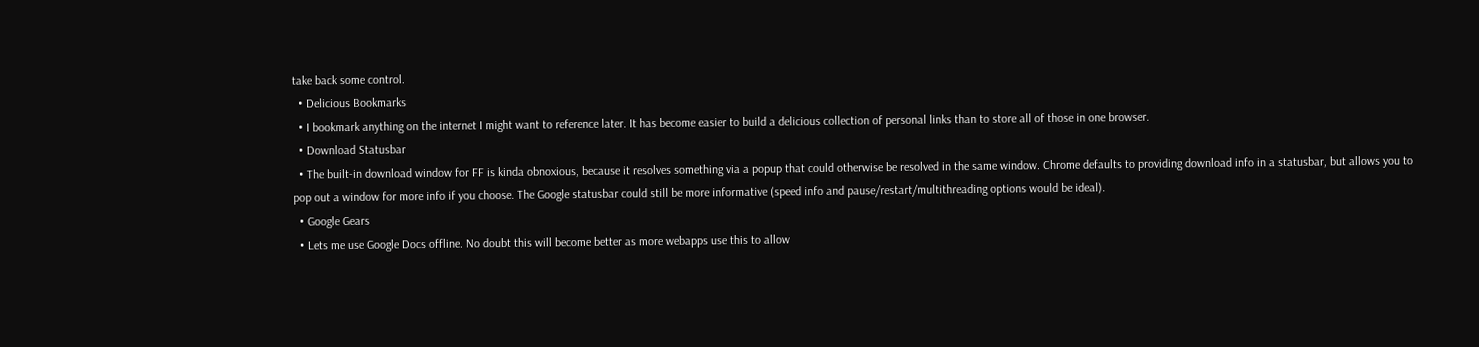take back some control.
  • Delicious Bookmarks
  • I bookmark anything on the internet I might want to reference later. It has become easier to build a delicious collection of personal links than to store all of those in one browser.
  • Download Statusbar
  • The built-in download window for FF is kinda obnoxious, because it resolves something via a popup that could otherwise be resolved in the same window. Chrome defaults to providing download info in a statusbar, but allows you to pop out a window for more info if you choose. The Google statusbar could still be more informative (speed info and pause/restart/multithreading options would be ideal).
  • Google Gears
  • Lets me use Google Docs offline. No doubt this will become better as more webapps use this to allow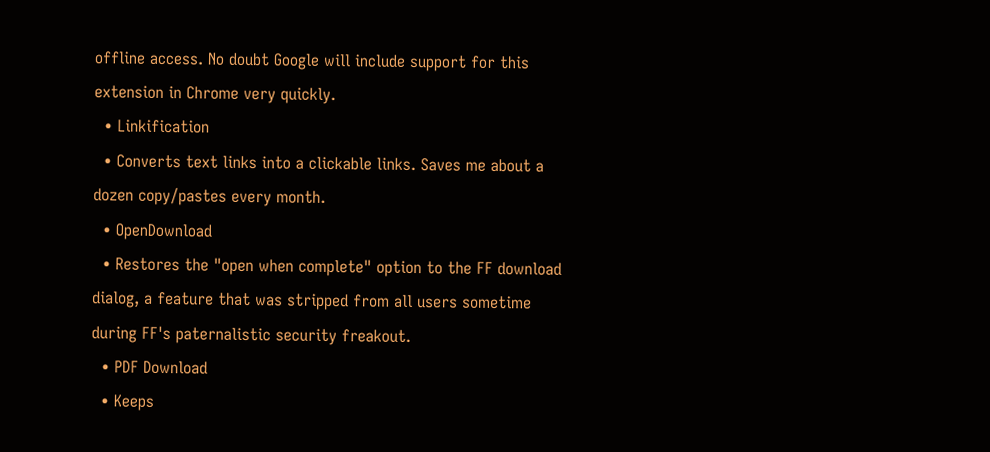offline access. No doubt Google will include support for this extension in Chrome very quickly.
  • Linkification
  • Converts text links into a clickable links. Saves me about a dozen copy/pastes every month.
  • OpenDownload
  • Restores the "open when complete" option to the FF download dialog, a feature that was stripped from all users sometime during FF's paternalistic security freakout.
  • PDF Download
  • Keeps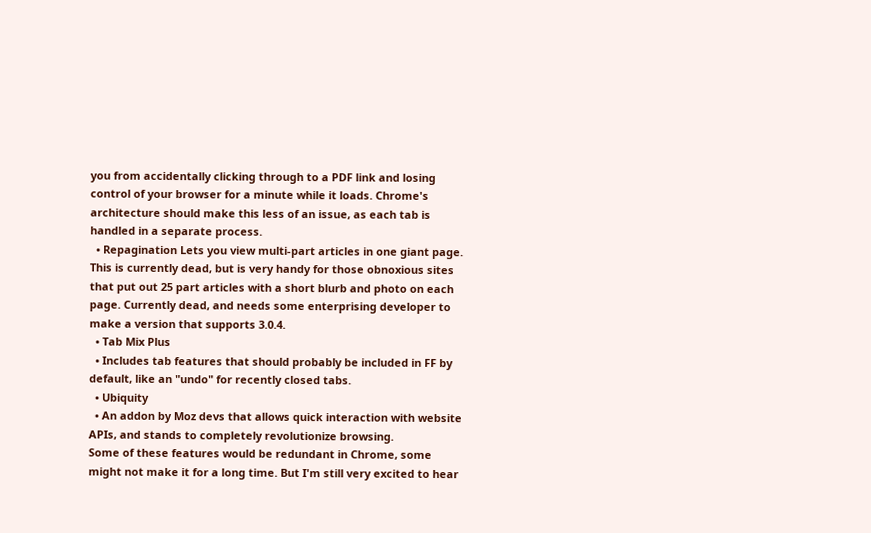you from accidentally clicking through to a PDF link and losing control of your browser for a minute while it loads. Chrome's architecture should make this less of an issue, as each tab is handled in a separate process.
  • Repagination Lets you view multi-part articles in one giant page. This is currently dead, but is very handy for those obnoxious sites that put out 25 part articles with a short blurb and photo on each page. Currently dead, and needs some enterprising developer to make a version that supports 3.0.4.
  • Tab Mix Plus
  • Includes tab features that should probably be included in FF by default, like an "undo" for recently closed tabs.
  • Ubiquity
  • An addon by Moz devs that allows quick interaction with website APIs, and stands to completely revolutionize browsing.
Some of these features would be redundant in Chrome, some might not make it for a long time. But I'm still very excited to hear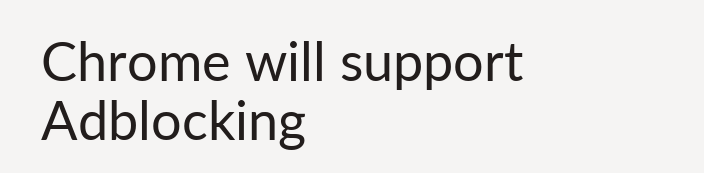Chrome will support Adblocking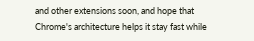and other extensions soon, and hope that Chrome's architecture helps it stay fast while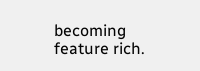becoming feature rich.